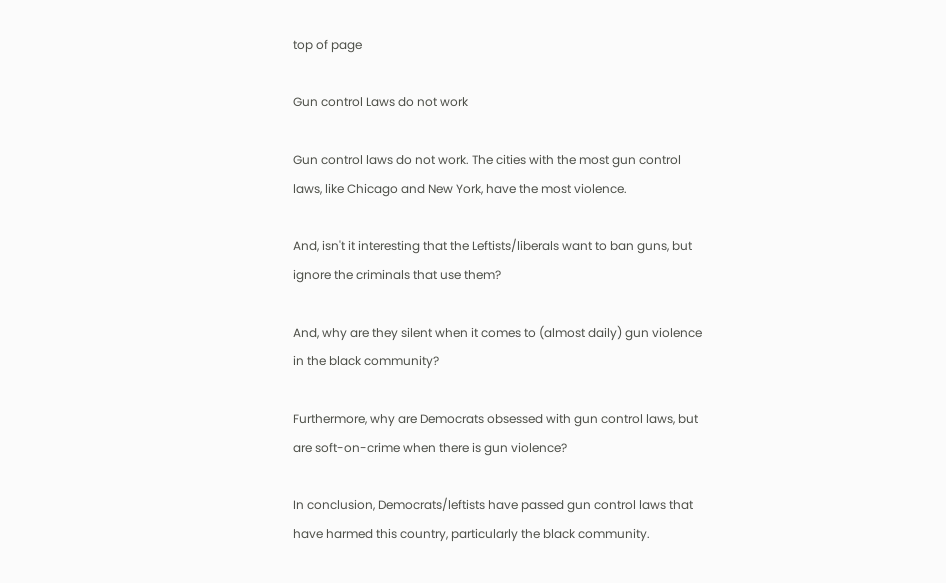top of page

Gun control Laws do not work

Gun control laws do not work. The cities with the most gun control laws, like Chicago and New York, have the most violence.

And, isn't it interesting that the Leftists/liberals want to ban guns, but ignore the criminals that use them?

And, why are they silent when it comes to (almost daily) gun violence in the black community?

Furthermore, why are Democrats obsessed with gun control laws, but are soft-on-crime when there is gun violence?

In conclusion, Democrats/leftists have passed gun control laws that have harmed this country, particularly the black community.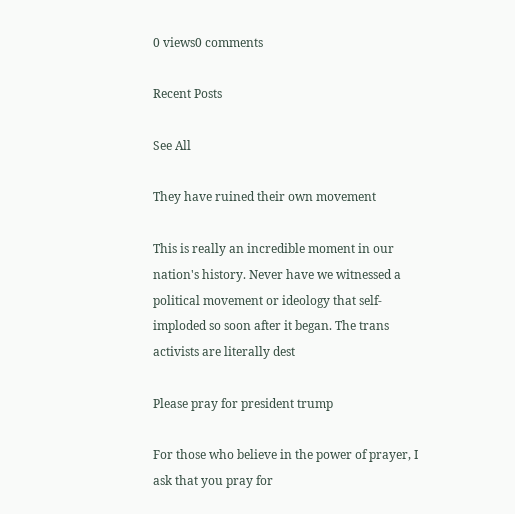0 views0 comments

Recent Posts

See All

They have ruined their own movement

This is really an incredible moment in our nation's history. Never have we witnessed a political movement or ideology that self-imploded so soon after it began. The trans activists are literally dest

Please pray for president trump

For those who believe in the power of prayer, I ask that you pray for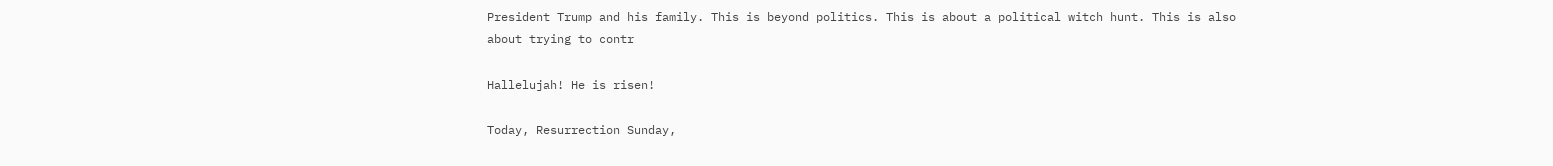President Trump and his family. This is beyond politics. This is about a political witch hunt. This is also about trying to contr

Hallelujah! He is risen!

Today, Resurrection Sunday,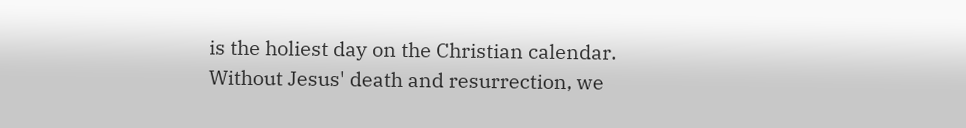is the holiest day on the Christian calendar. Without Jesus' death and resurrection, we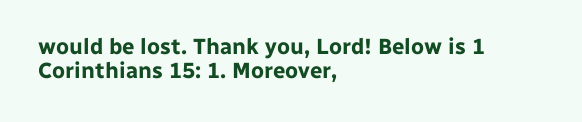would be lost. Thank you, Lord! Below is 1 Corinthians 15: 1. Moreover,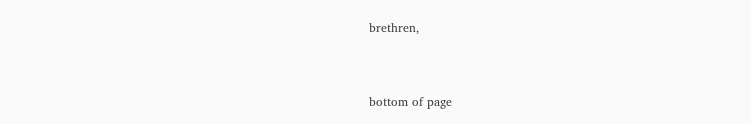brethren,


bottom of page